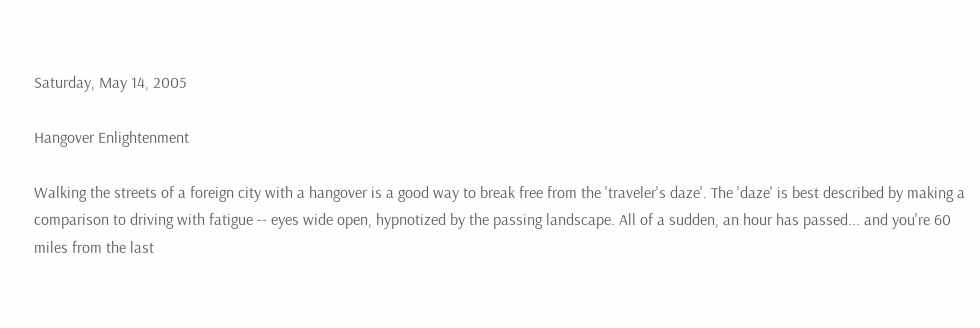Saturday, May 14, 2005

Hangover Enlightenment

Walking the streets of a foreign city with a hangover is a good way to break free from the 'traveler's daze'. The 'daze' is best described by making a comparison to driving with fatigue -- eyes wide open, hypnotized by the passing landscape. All of a sudden, an hour has passed... and you're 60 miles from the last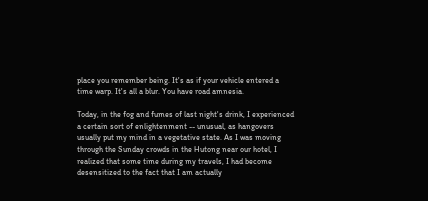place you remember being. It's as if your vehicle entered a time warp. It's all a blur. You have road amnesia.

Today, in the fog and fumes of last night's drink, I experienced a certain sort of enlightenment -- unusual, as hangovers usually put my mind in a vegetative state. As I was moving through the Sunday crowds in the Hutong near our hotel, I realized that some time during my travels, I had become desensitized to the fact that I am actually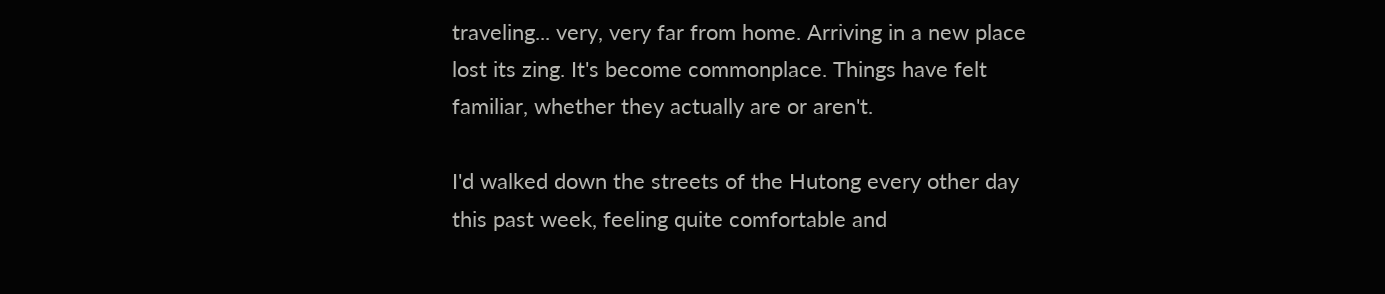traveling... very, very far from home. Arriving in a new place lost its zing. It's become commonplace. Things have felt familiar, whether they actually are or aren't.

I'd walked down the streets of the Hutong every other day this past week, feeling quite comfortable and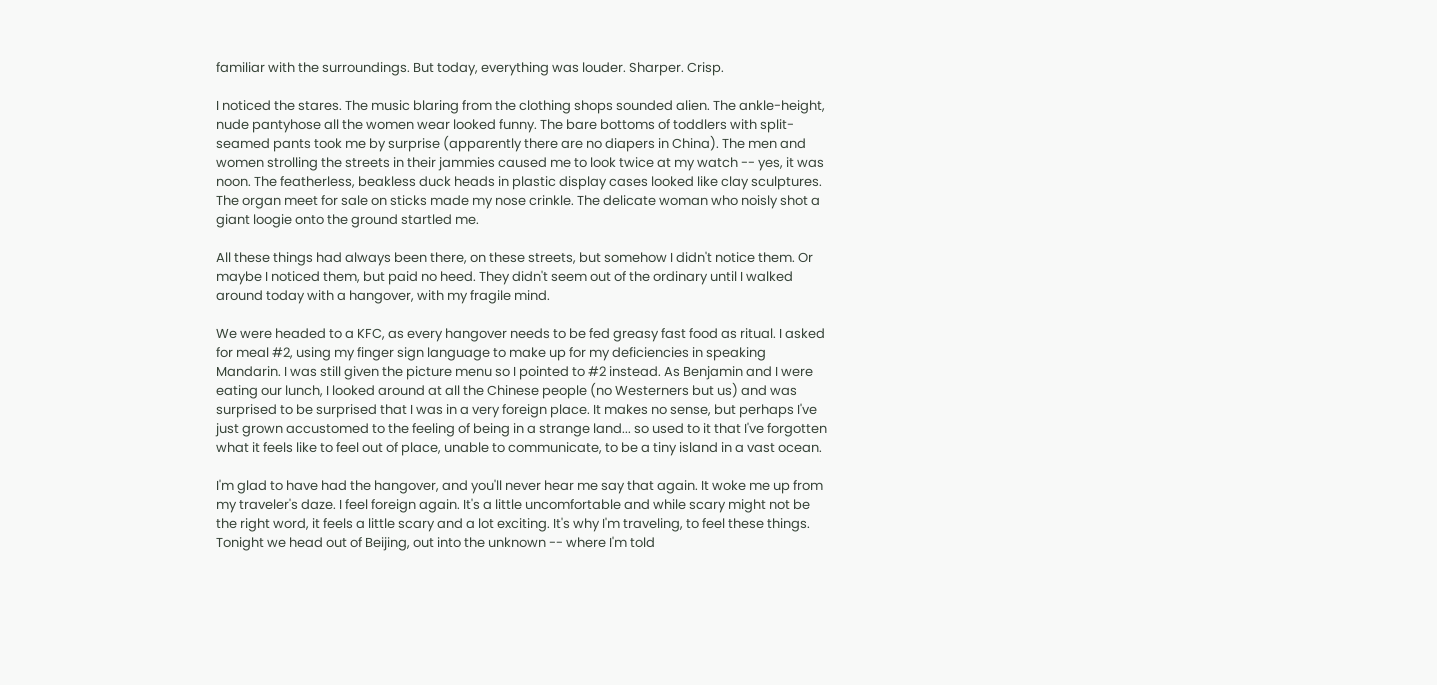familiar with the surroundings. But today, everything was louder. Sharper. Crisp.

I noticed the stares. The music blaring from the clothing shops sounded alien. The ankle-height, nude pantyhose all the women wear looked funny. The bare bottoms of toddlers with split-seamed pants took me by surprise (apparently there are no diapers in China). The men and women strolling the streets in their jammies caused me to look twice at my watch -- yes, it was noon. The featherless, beakless duck heads in plastic display cases looked like clay sculptures. The organ meet for sale on sticks made my nose crinkle. The delicate woman who noisly shot a giant loogie onto the ground startled me.

All these things had always been there, on these streets, but somehow I didn't notice them. Or maybe I noticed them, but paid no heed. They didn't seem out of the ordinary until I walked around today with a hangover, with my fragile mind.

We were headed to a KFC, as every hangover needs to be fed greasy fast food as ritual. I asked for meal #2, using my finger sign language to make up for my deficiencies in speaking Mandarin. I was still given the picture menu so I pointed to #2 instead. As Benjamin and I were eating our lunch, I looked around at all the Chinese people (no Westerners but us) and was surprised to be surprised that I was in a very foreign place. It makes no sense, but perhaps I've just grown accustomed to the feeling of being in a strange land... so used to it that I've forgotten what it feels like to feel out of place, unable to communicate, to be a tiny island in a vast ocean.

I'm glad to have had the hangover, and you'll never hear me say that again. It woke me up from my traveler's daze. I feel foreign again. It's a little uncomfortable and while scary might not be the right word, it feels a little scary and a lot exciting. It's why I'm traveling, to feel these things. Tonight we head out of Beijing, out into the unknown -- where I'm told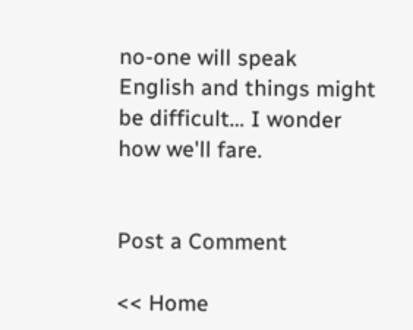no-one will speak English and things might be difficult... I wonder how we'll fare.


Post a Comment

<< Home